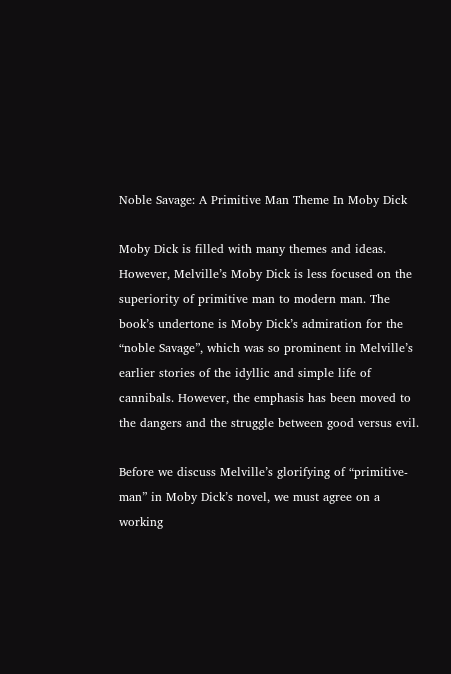Noble Savage: A Primitive Man Theme In Moby Dick

Moby Dick is filled with many themes and ideas. However, Melville’s Moby Dick is less focused on the superiority of primitive man to modern man. The book’s undertone is Moby Dick’s admiration for the “noble Savage”, which was so prominent in Melville’s earlier stories of the idyllic and simple life of cannibals. However, the emphasis has been moved to the dangers and the struggle between good versus evil.

Before we discuss Melville’s glorifying of “primitive-man” in Moby Dick’s novel, we must agree on a working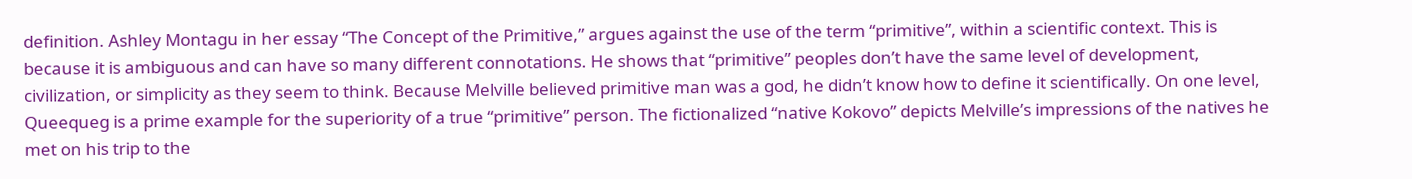definition. Ashley Montagu in her essay “The Concept of the Primitive,” argues against the use of the term “primitive”, within a scientific context. This is because it is ambiguous and can have so many different connotations. He shows that “primitive” peoples don’t have the same level of development, civilization, or simplicity as they seem to think. Because Melville believed primitive man was a god, he didn’t know how to define it scientifically. On one level, Queequeg is a prime example for the superiority of a true “primitive” person. The fictionalized “native Kokovo” depicts Melville’s impressions of the natives he met on his trip to the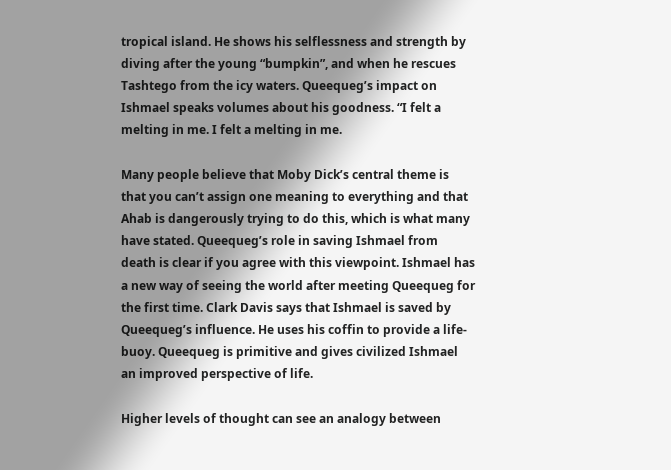tropical island. He shows his selflessness and strength by diving after the young “bumpkin”, and when he rescues Tashtego from the icy waters. Queequeg’s impact on Ishmael speaks volumes about his goodness. “I felt a melting in me. I felt a melting in me.

Many people believe that Moby Dick’s central theme is that you can’t assign one meaning to everything and that Ahab is dangerously trying to do this, which is what many have stated. Queequeg’s role in saving Ishmael from death is clear if you agree with this viewpoint. Ishmael has a new way of seeing the world after meeting Queequeg for the first time. Clark Davis says that Ishmael is saved by Queequeg’s influence. He uses his coffin to provide a life-buoy. Queequeg is primitive and gives civilized Ishmael an improved perspective of life.

Higher levels of thought can see an analogy between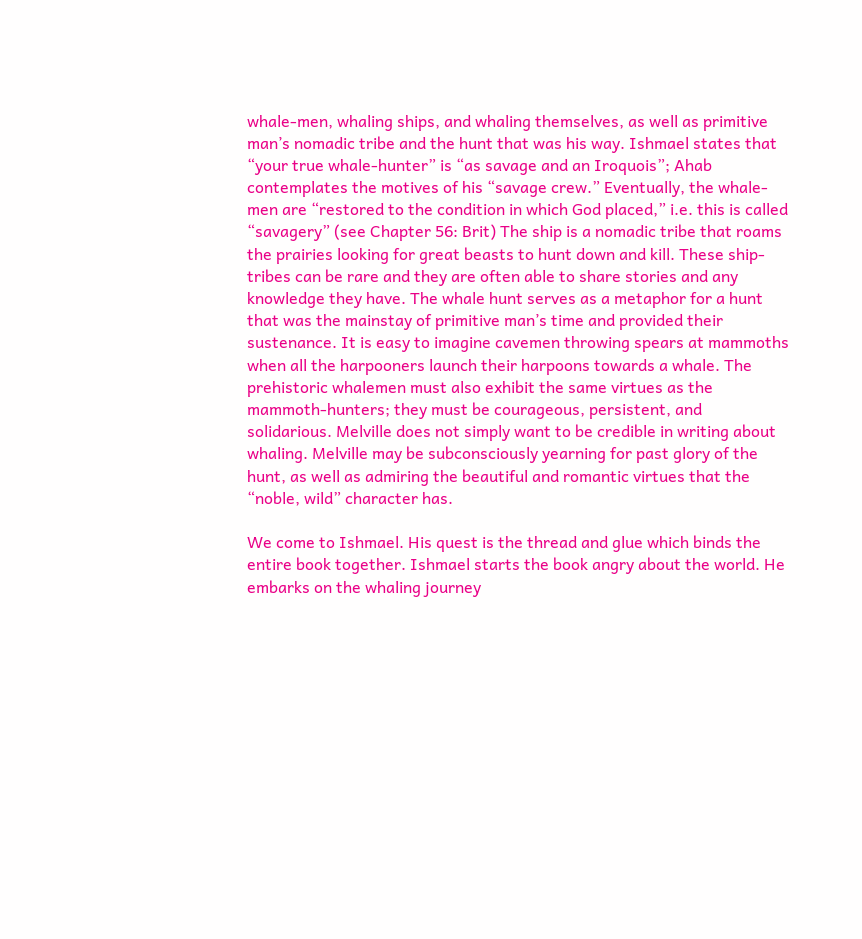whale-men, whaling ships, and whaling themselves, as well as primitive man’s nomadic tribe and the hunt that was his way. Ishmael states that “your true whale-hunter” is “as savage and an Iroquois”; Ahab contemplates the motives of his “savage crew.” Eventually, the whale-men are “restored to the condition in which God placed,” i.e. this is called “savagery” (see Chapter 56: Brit) The ship is a nomadic tribe that roams the prairies looking for great beasts to hunt down and kill. These ship-tribes can be rare and they are often able to share stories and any knowledge they have. The whale hunt serves as a metaphor for a hunt that was the mainstay of primitive man’s time and provided their sustenance. It is easy to imagine cavemen throwing spears at mammoths when all the harpooners launch their harpoons towards a whale. The prehistoric whalemen must also exhibit the same virtues as the mammoth-hunters; they must be courageous, persistent, and solidarious. Melville does not simply want to be credible in writing about whaling. Melville may be subconsciously yearning for past glory of the hunt, as well as admiring the beautiful and romantic virtues that the “noble, wild” character has.

We come to Ishmael. His quest is the thread and glue which binds the entire book together. Ishmael starts the book angry about the world. He embarks on the whaling journey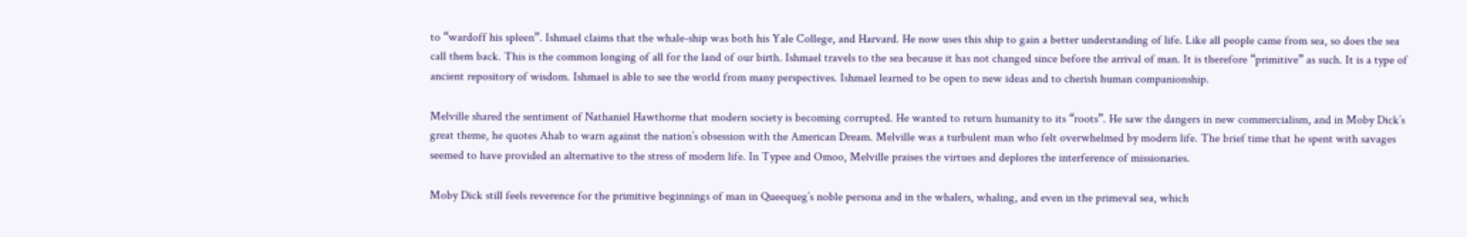to “wardoff his spleen”. Ishmael claims that the whale-ship was both his Yale College, and Harvard. He now uses this ship to gain a better understanding of life. Like all people came from sea, so does the sea call them back. This is the common longing of all for the land of our birth. Ishmael travels to the sea because it has not changed since before the arrival of man. It is therefore “primitive” as such. It is a type of ancient repository of wisdom. Ishmael is able to see the world from many perspectives. Ishmael learned to be open to new ideas and to cherish human companionship.

Melville shared the sentiment of Nathaniel Hawthorne that modern society is becoming corrupted. He wanted to return humanity to its “roots”. He saw the dangers in new commercialism, and in Moby Dick’s great theme, he quotes Ahab to warn against the nation’s obsession with the American Dream. Melville was a turbulent man who felt overwhelmed by modern life. The brief time that he spent with savages seemed to have provided an alternative to the stress of modern life. In Typee and Omoo, Melville praises the virtues and deplores the interference of missionaries.

Moby Dick still feels reverence for the primitive beginnings of man in Queequeg’s noble persona and in the whalers, whaling, and even in the primeval sea, which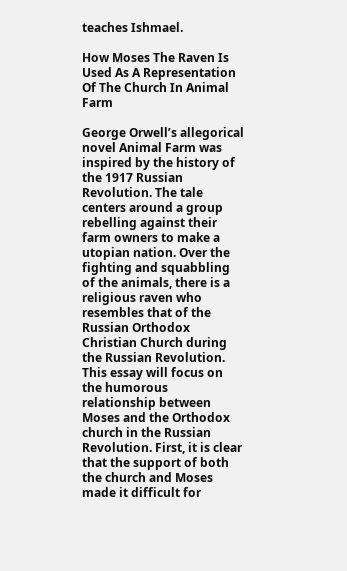teaches Ishmael.

How Moses The Raven Is Used As A Representation Of The Church In Animal Farm

George Orwell’s allegorical novel Animal Farm was inspired by the history of the 1917 Russian Revolution. The tale centers around a group rebelling against their farm owners to make a utopian nation. Over the fighting and squabbling of the animals, there is a religious raven who resembles that of the Russian Orthodox Christian Church during the Russian Revolution. This essay will focus on the humorous relationship between Moses and the Orthodox church in the Russian Revolution. First, it is clear that the support of both the church and Moses made it difficult for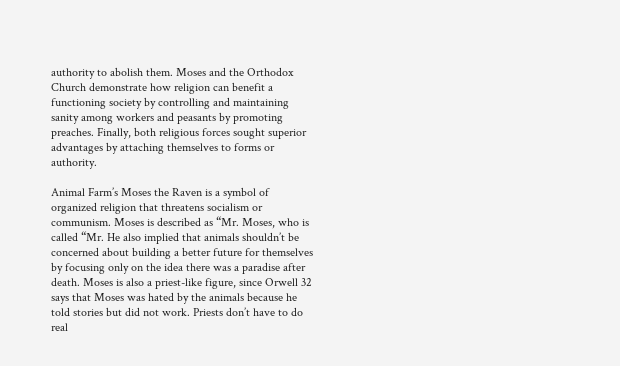authority to abolish them. Moses and the Orthodox Church demonstrate how religion can benefit a functioning society by controlling and maintaining sanity among workers and peasants by promoting preaches. Finally, both religious forces sought superior advantages by attaching themselves to forms or authority.

Animal Farm’s Moses the Raven is a symbol of organized religion that threatens socialism or communism. Moses is described as “Mr. Moses, who is called “Mr. He also implied that animals shouldn’t be concerned about building a better future for themselves by focusing only on the idea there was a paradise after death. Moses is also a priest-like figure, since Orwell 32 says that Moses was hated by the animals because he told stories but did not work. Priests don’t have to do real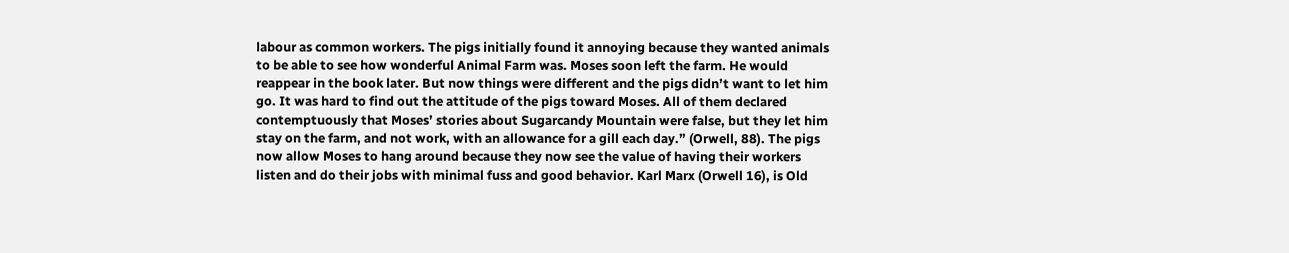labour as common workers. The pigs initially found it annoying because they wanted animals to be able to see how wonderful Animal Farm was. Moses soon left the farm. He would reappear in the book later. But now things were different and the pigs didn’t want to let him go. It was hard to find out the attitude of the pigs toward Moses. All of them declared contemptuously that Moses’ stories about Sugarcandy Mountain were false, but they let him stay on the farm, and not work, with an allowance for a gill each day.” (Orwell, 88). The pigs now allow Moses to hang around because they now see the value of having their workers listen and do their jobs with minimal fuss and good behavior. Karl Marx (Orwell 16), is Old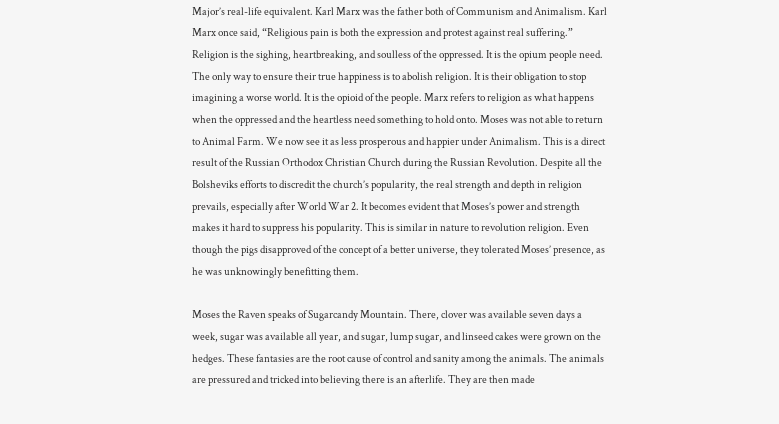Major’s real-life equivalent. Karl Marx was the father both of Communism and Animalism. Karl Marx once said, “Religious pain is both the expression and protest against real suffering.” Religion is the sighing, heartbreaking, and soulless of the oppressed. It is the opium people need. The only way to ensure their true happiness is to abolish religion. It is their obligation to stop imagining a worse world. It is the opioid of the people. Marx refers to religion as what happens when the oppressed and the heartless need something to hold onto. Moses was not able to return to Animal Farm. We now see it as less prosperous and happier under Animalism. This is a direct result of the Russian Orthodox Christian Church during the Russian Revolution. Despite all the Bolsheviks efforts to discredit the church’s popularity, the real strength and depth in religion prevails, especially after World War 2. It becomes evident that Moses’s power and strength makes it hard to suppress his popularity. This is similar in nature to revolution religion. Even though the pigs disapproved of the concept of a better universe, they tolerated Moses’ presence, as he was unknowingly benefitting them.

Moses the Raven speaks of Sugarcandy Mountain. There, clover was available seven days a week, sugar was available all year, and sugar, lump sugar, and linseed cakes were grown on the hedges. These fantasies are the root cause of control and sanity among the animals. The animals are pressured and tricked into believing there is an afterlife. They are then made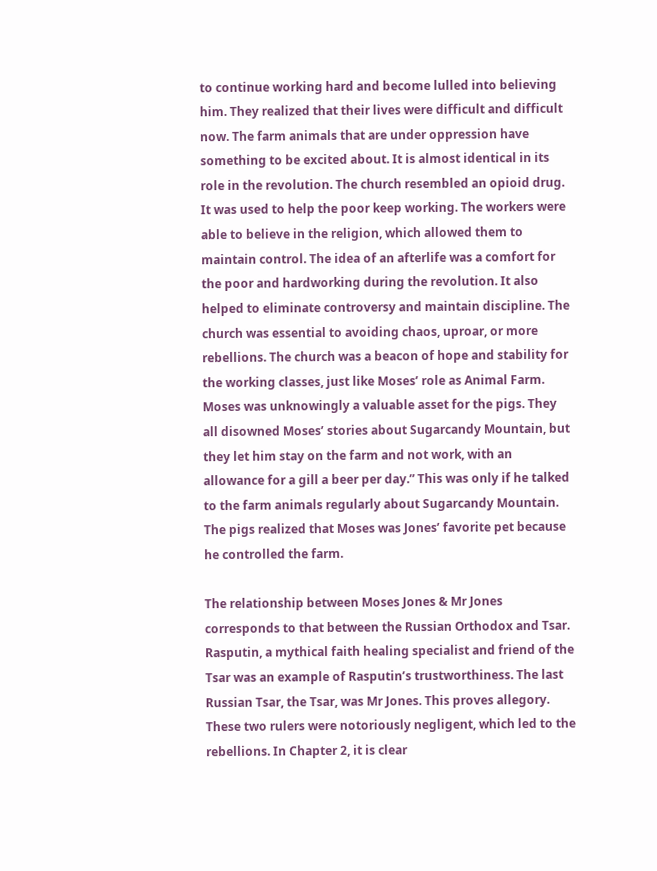to continue working hard and become lulled into believing him. They realized that their lives were difficult and difficult now. The farm animals that are under oppression have something to be excited about. It is almost identical in its role in the revolution. The church resembled an opioid drug. It was used to help the poor keep working. The workers were able to believe in the religion, which allowed them to maintain control. The idea of an afterlife was a comfort for the poor and hardworking during the revolution. It also helped to eliminate controversy and maintain discipline. The church was essential to avoiding chaos, uproar, or more rebellions. The church was a beacon of hope and stability for the working classes, just like Moses’ role as Animal Farm. Moses was unknowingly a valuable asset for the pigs. They all disowned Moses’ stories about Sugarcandy Mountain, but they let him stay on the farm and not work, with an allowance for a gill a beer per day.” This was only if he talked to the farm animals regularly about Sugarcandy Mountain. The pigs realized that Moses was Jones’ favorite pet because he controlled the farm.

The relationship between Moses Jones & Mr Jones corresponds to that between the Russian Orthodox and Tsar. Rasputin, a mythical faith healing specialist and friend of the Tsar was an example of Rasputin’s trustworthiness. The last Russian Tsar, the Tsar, was Mr Jones. This proves allegory. These two rulers were notoriously negligent, which led to the rebellions. In Chapter 2, it is clear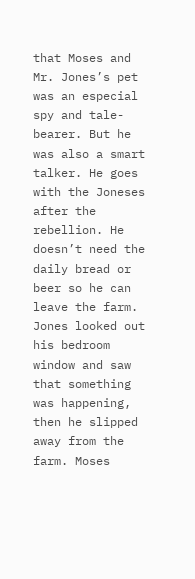that Moses and Mr. Jones’s pet was an especial spy and tale-bearer. But he was also a smart talker. He goes with the Joneses after the rebellion. He doesn’t need the daily bread or beer so he can leave the farm. Jones looked out his bedroom window and saw that something was happening, then he slipped away from the farm. Moses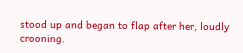stood up and began to flap after her, loudly crooning.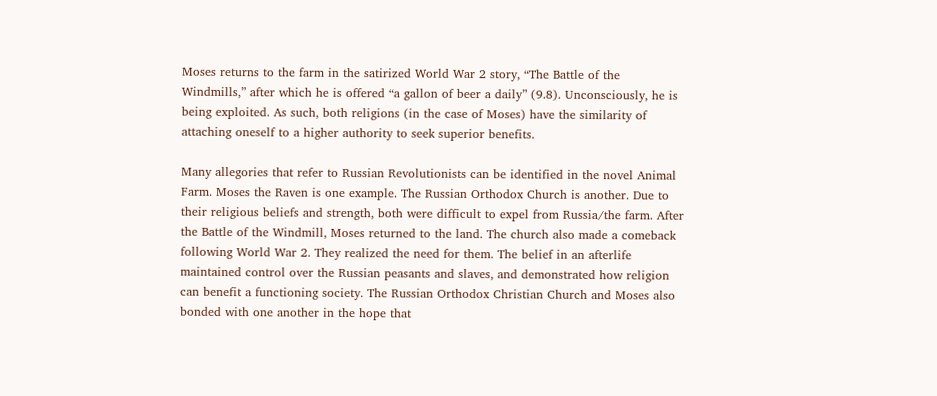Moses returns to the farm in the satirized World War 2 story, “The Battle of the Windmills,” after which he is offered “a gallon of beer a daily” (9.8). Unconsciously, he is being exploited. As such, both religions (in the case of Moses) have the similarity of attaching oneself to a higher authority to seek superior benefits.

Many allegories that refer to Russian Revolutionists can be identified in the novel Animal Farm. Moses the Raven is one example. The Russian Orthodox Church is another. Due to their religious beliefs and strength, both were difficult to expel from Russia/the farm. After the Battle of the Windmill, Moses returned to the land. The church also made a comeback following World War 2. They realized the need for them. The belief in an afterlife maintained control over the Russian peasants and slaves, and demonstrated how religion can benefit a functioning society. The Russian Orthodox Christian Church and Moses also bonded with one another in the hope that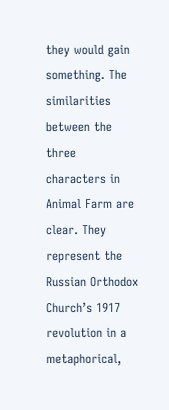they would gain something. The similarities between the three characters in Animal Farm are clear. They represent the Russian Orthodox Church’s 1917 revolution in a metaphorical,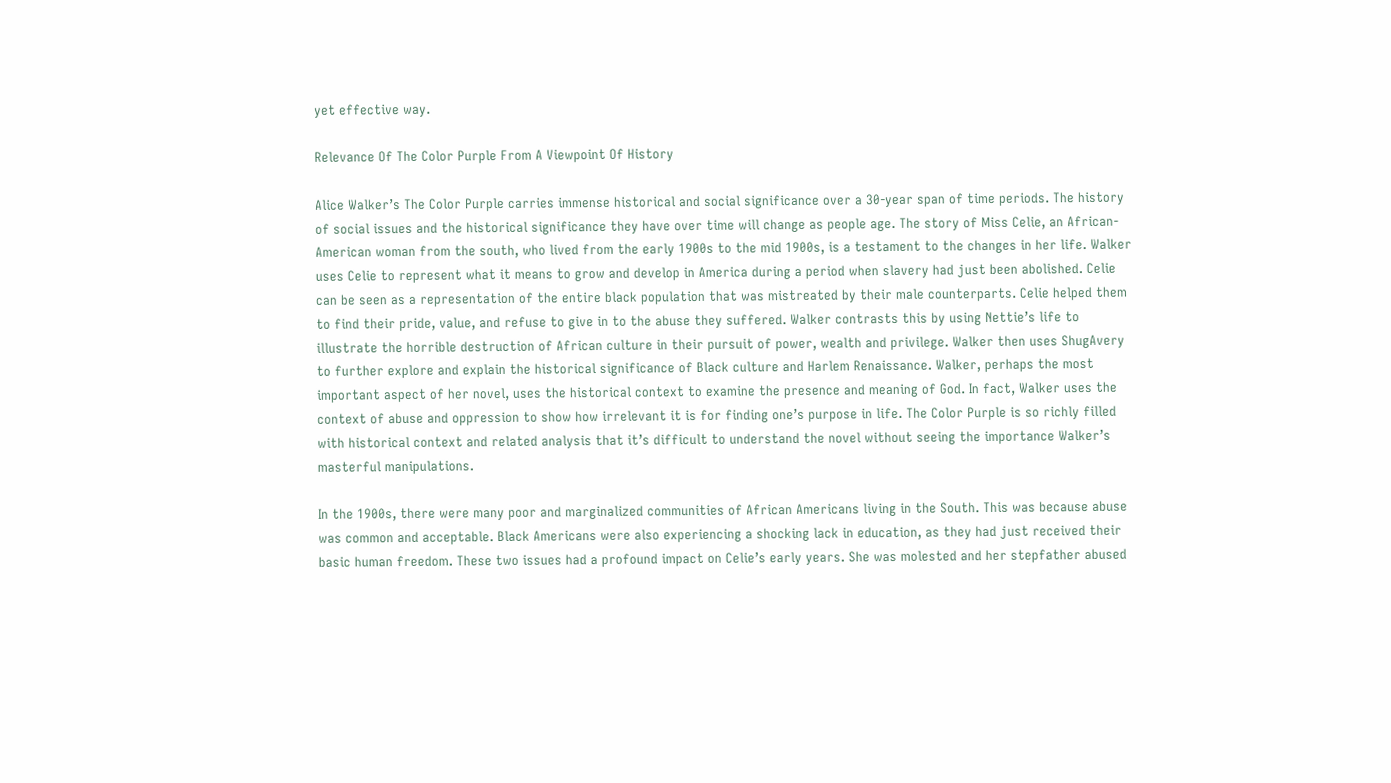yet effective way.

Relevance Of The Color Purple From A Viewpoint Of History

Alice Walker’s The Color Purple carries immense historical and social significance over a 30-year span of time periods. The history of social issues and the historical significance they have over time will change as people age. The story of Miss Celie, an African-American woman from the south, who lived from the early 1900s to the mid 1900s, is a testament to the changes in her life. Walker uses Celie to represent what it means to grow and develop in America during a period when slavery had just been abolished. Celie can be seen as a representation of the entire black population that was mistreated by their male counterparts. Celie helped them to find their pride, value, and refuse to give in to the abuse they suffered. Walker contrasts this by using Nettie’s life to illustrate the horrible destruction of African culture in their pursuit of power, wealth and privilege. Walker then uses ShugAvery to further explore and explain the historical significance of Black culture and Harlem Renaissance. Walker, perhaps the most important aspect of her novel, uses the historical context to examine the presence and meaning of God. In fact, Walker uses the context of abuse and oppression to show how irrelevant it is for finding one’s purpose in life. The Color Purple is so richly filled with historical context and related analysis that it’s difficult to understand the novel without seeing the importance Walker’s masterful manipulations.

In the 1900s, there were many poor and marginalized communities of African Americans living in the South. This was because abuse was common and acceptable. Black Americans were also experiencing a shocking lack in education, as they had just received their basic human freedom. These two issues had a profound impact on Celie’s early years. She was molested and her stepfather abused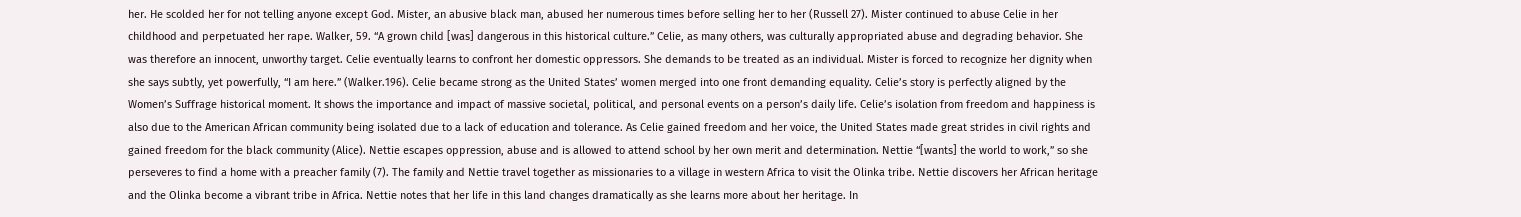her. He scolded her for not telling anyone except God. Mister, an abusive black man, abused her numerous times before selling her to her (Russell 27). Mister continued to abuse Celie in her childhood and perpetuated her rape. Walker, 59. “A grown child [was] dangerous in this historical culture.” Celie, as many others, was culturally appropriated abuse and degrading behavior. She was therefore an innocent, unworthy target. Celie eventually learns to confront her domestic oppressors. She demands to be treated as an individual. Mister is forced to recognize her dignity when she says subtly, yet powerfully, “I am here.” (Walker.196). Celie became strong as the United States’ women merged into one front demanding equality. Celie’s story is perfectly aligned by the Women’s Suffrage historical moment. It shows the importance and impact of massive societal, political, and personal events on a person’s daily life. Celie’s isolation from freedom and happiness is also due to the American African community being isolated due to a lack of education and tolerance. As Celie gained freedom and her voice, the United States made great strides in civil rights and gained freedom for the black community (Alice). Nettie escapes oppression, abuse and is allowed to attend school by her own merit and determination. Nettie “[wants] the world to work,” so she perseveres to find a home with a preacher family (7). The family and Nettie travel together as missionaries to a village in western Africa to visit the Olinka tribe. Nettie discovers her African heritage and the Olinka become a vibrant tribe in Africa. Nettie notes that her life in this land changes dramatically as she learns more about her heritage. In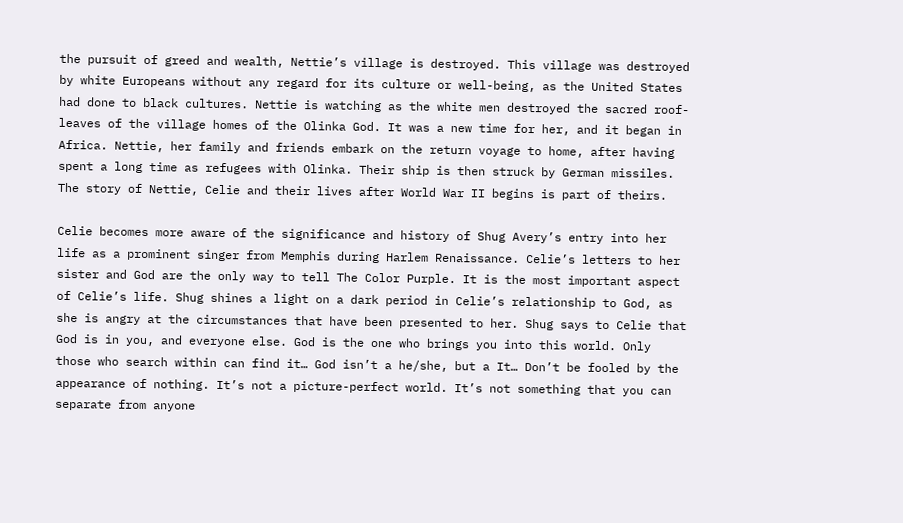the pursuit of greed and wealth, Nettie’s village is destroyed. This village was destroyed by white Europeans without any regard for its culture or well-being, as the United States had done to black cultures. Nettie is watching as the white men destroyed the sacred roof-leaves of the village homes of the Olinka God. It was a new time for her, and it began in Africa. Nettie, her family and friends embark on the return voyage to home, after having spent a long time as refugees with Olinka. Their ship is then struck by German missiles. The story of Nettie, Celie and their lives after World War II begins is part of theirs.

Celie becomes more aware of the significance and history of Shug Avery’s entry into her life as a prominent singer from Memphis during Harlem Renaissance. Celie’s letters to her sister and God are the only way to tell The Color Purple. It is the most important aspect of Celie’s life. Shug shines a light on a dark period in Celie’s relationship to God, as she is angry at the circumstances that have been presented to her. Shug says to Celie that God is in you, and everyone else. God is the one who brings you into this world. Only those who search within can find it… God isn’t a he/she, but a It… Don’t be fooled by the appearance of nothing. It’s not a picture-perfect world. It’s not something that you can separate from anyone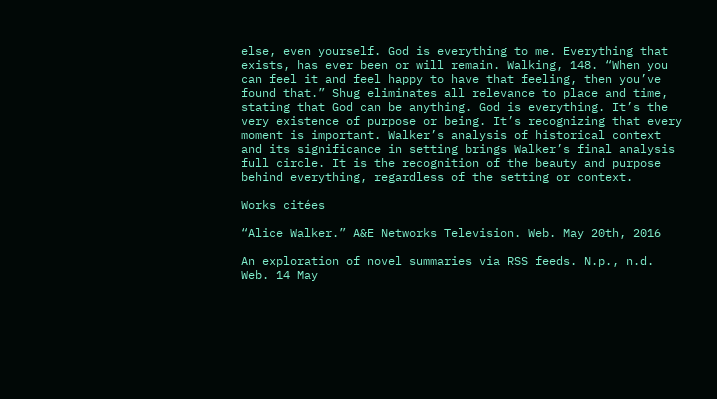else, even yourself. God is everything to me. Everything that exists, has ever been or will remain. Walking, 148. “When you can feel it and feel happy to have that feeling, then you’ve found that.” Shug eliminates all relevance to place and time, stating that God can be anything. God is everything. It’s the very existence of purpose or being. It’s recognizing that every moment is important. Walker’s analysis of historical context and its significance in setting brings Walker’s final analysis full circle. It is the recognition of the beauty and purpose behind everything, regardless of the setting or context.

Works citées

“Alice Walker.” A&E Networks Television. Web. May 20th, 2016

An exploration of novel summaries via RSS feeds. N.p., n.d. Web. 14 May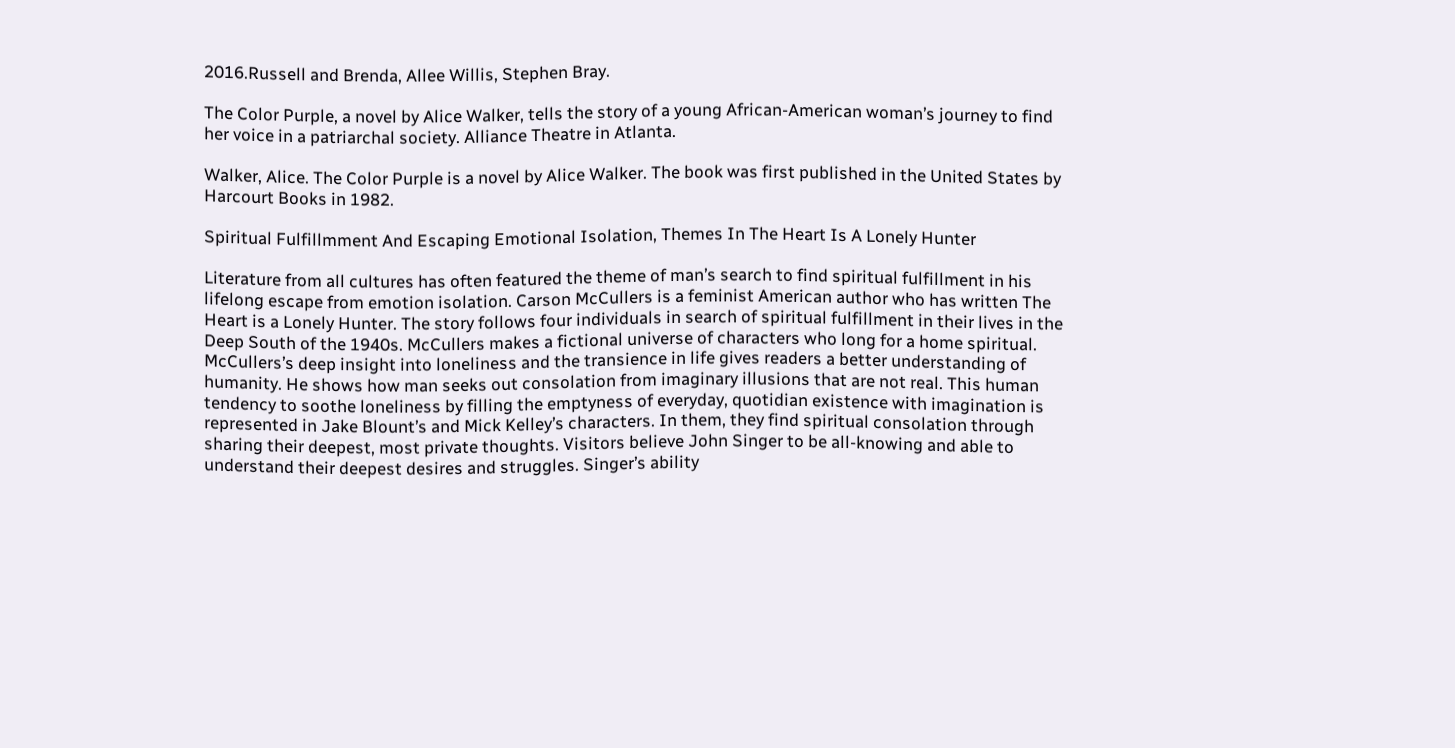2016.Russell and Brenda, Allee Willis, Stephen Bray.

The Color Purple, a novel by Alice Walker, tells the story of a young African-American woman’s journey to find her voice in a patriarchal society. Alliance Theatre in Atlanta.

Walker, Alice. The Color Purple is a novel by Alice Walker. The book was first published in the United States by Harcourt Books in 1982.

Spiritual Fulfillmment And Escaping Emotional Isolation, Themes In The Heart Is A Lonely Hunter

Literature from all cultures has often featured the theme of man’s search to find spiritual fulfillment in his lifelong escape from emotion isolation. Carson McCullers is a feminist American author who has written The Heart is a Lonely Hunter. The story follows four individuals in search of spiritual fulfillment in their lives in the Deep South of the 1940s. McCullers makes a fictional universe of characters who long for a home spiritual. McCullers’s deep insight into loneliness and the transience in life gives readers a better understanding of humanity. He shows how man seeks out consolation from imaginary illusions that are not real. This human tendency to soothe loneliness by filling the emptyness of everyday, quotidian existence with imagination is represented in Jake Blount’s and Mick Kelley’s characters. In them, they find spiritual consolation through sharing their deepest, most private thoughts. Visitors believe John Singer to be all-knowing and able to understand their deepest desires and struggles. Singer’s ability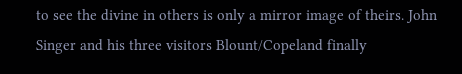to see the divine in others is only a mirror image of theirs. John Singer and his three visitors Blount/Copeland finally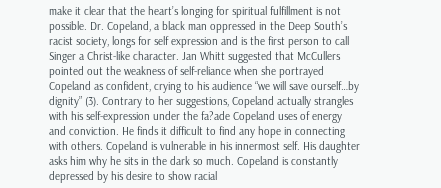make it clear that the heart’s longing for spiritual fulfillment is not possible. Dr. Copeland, a black man oppressed in the Deep South’s racist society, longs for self expression and is the first person to call Singer a Christ-like character. Jan Whitt suggested that McCullers pointed out the weakness of self-reliance when she portrayed Copeland as confident, crying to his audience “we will save ourself…by dignity” (3). Contrary to her suggestions, Copeland actually strangles with his self-expression under the fa?ade Copeland uses of energy and conviction. He finds it difficult to find any hope in connecting with others. Copeland is vulnerable in his innermost self. His daughter asks him why he sits in the dark so much. Copeland is constantly depressed by his desire to show racial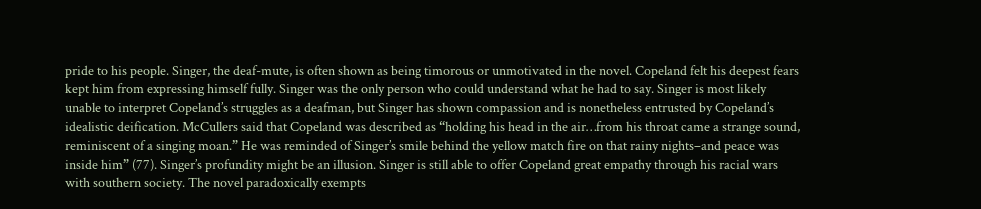pride to his people. Singer, the deaf-mute, is often shown as being timorous or unmotivated in the novel. Copeland felt his deepest fears kept him from expressing himself fully. Singer was the only person who could understand what he had to say. Singer is most likely unable to interpret Copeland’s struggles as a deafman, but Singer has shown compassion and is nonetheless entrusted by Copeland’s idealistic deification. McCullers said that Copeland was described as “holding his head in the air…from his throat came a strange sound, reminiscent of a singing moan.” He was reminded of Singer’s smile behind the yellow match fire on that rainy nights–and peace was inside him” (77). Singer’s profundity might be an illusion. Singer is still able to offer Copeland great empathy through his racial wars with southern society. The novel paradoxically exempts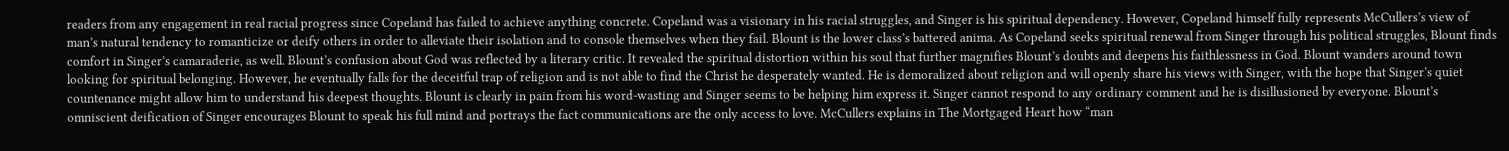readers from any engagement in real racial progress since Copeland has failed to achieve anything concrete. Copeland was a visionary in his racial struggles, and Singer is his spiritual dependency. However, Copeland himself fully represents McCullers’s view of man’s natural tendency to romanticize or deify others in order to alleviate their isolation and to console themselves when they fail. Blount is the lower class’s battered anima. As Copeland seeks spiritual renewal from Singer through his political struggles, Blount finds comfort in Singer’s camaraderie, as well. Blount’s confusion about God was reflected by a literary critic. It revealed the spiritual distortion within his soul that further magnifies Blount’s doubts and deepens his faithlessness in God. Blount wanders around town looking for spiritual belonging. However, he eventually falls for the deceitful trap of religion and is not able to find the Christ he desperately wanted. He is demoralized about religion and will openly share his views with Singer, with the hope that Singer’s quiet countenance might allow him to understand his deepest thoughts. Blount is clearly in pain from his word-wasting and Singer seems to be helping him express it. Singer cannot respond to any ordinary comment and he is disillusioned by everyone. Blount’s omniscient deification of Singer encourages Blount to speak his full mind and portrays the fact communications are the only access to love. McCullers explains in The Mortgaged Heart how “man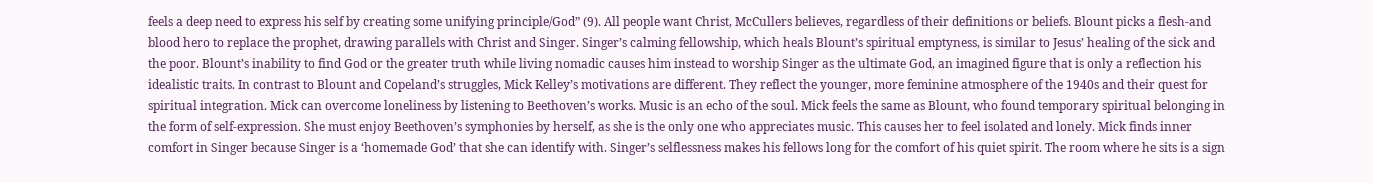feels a deep need to express his self by creating some unifying principle/God” (9). All people want Christ, McCullers believes, regardless of their definitions or beliefs. Blount picks a flesh-and blood hero to replace the prophet, drawing parallels with Christ and Singer. Singer’s calming fellowship, which heals Blount’s spiritual emptyness, is similar to Jesus’ healing of the sick and the poor. Blount’s inability to find God or the greater truth while living nomadic causes him instead to worship Singer as the ultimate God, an imagined figure that is only a reflection his idealistic traits. In contrast to Blount and Copeland’s struggles, Mick Kelley’s motivations are different. They reflect the younger, more feminine atmosphere of the 1940s and their quest for spiritual integration. Mick can overcome loneliness by listening to Beethoven’s works. Music is an echo of the soul. Mick feels the same as Blount, who found temporary spiritual belonging in the form of self-expression. She must enjoy Beethoven’s symphonies by herself, as she is the only one who appreciates music. This causes her to feel isolated and lonely. Mick finds inner comfort in Singer because Singer is a ‘homemade God’ that she can identify with. Singer’s selflessness makes his fellows long for the comfort of his quiet spirit. The room where he sits is a sign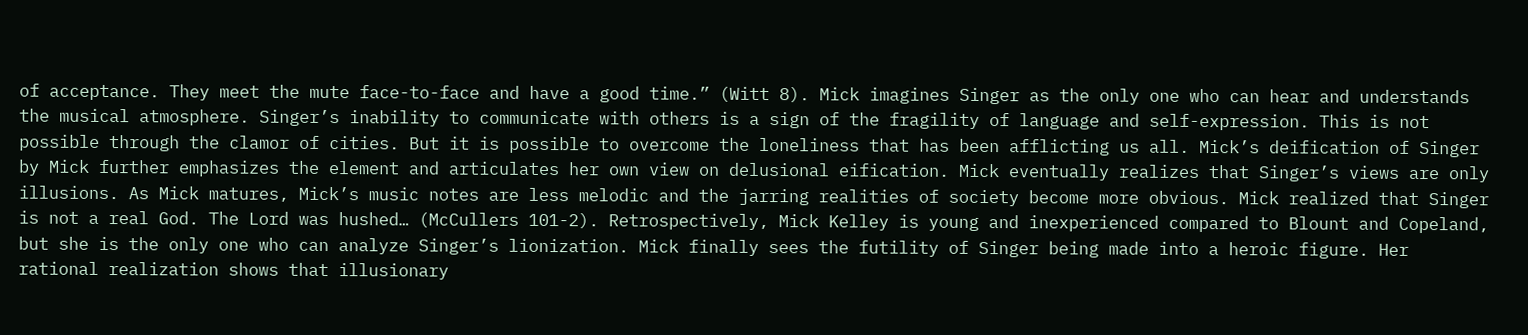of acceptance. They meet the mute face-to-face and have a good time.” (Witt 8). Mick imagines Singer as the only one who can hear and understands the musical atmosphere. Singer’s inability to communicate with others is a sign of the fragility of language and self-expression. This is not possible through the clamor of cities. But it is possible to overcome the loneliness that has been afflicting us all. Mick’s deification of Singer by Mick further emphasizes the element and articulates her own view on delusional eification. Mick eventually realizes that Singer’s views are only illusions. As Mick matures, Mick’s music notes are less melodic and the jarring realities of society become more obvious. Mick realized that Singer is not a real God. The Lord was hushed… (McCullers 101-2). Retrospectively, Mick Kelley is young and inexperienced compared to Blount and Copeland, but she is the only one who can analyze Singer’s lionization. Mick finally sees the futility of Singer being made into a heroic figure. Her rational realization shows that illusionary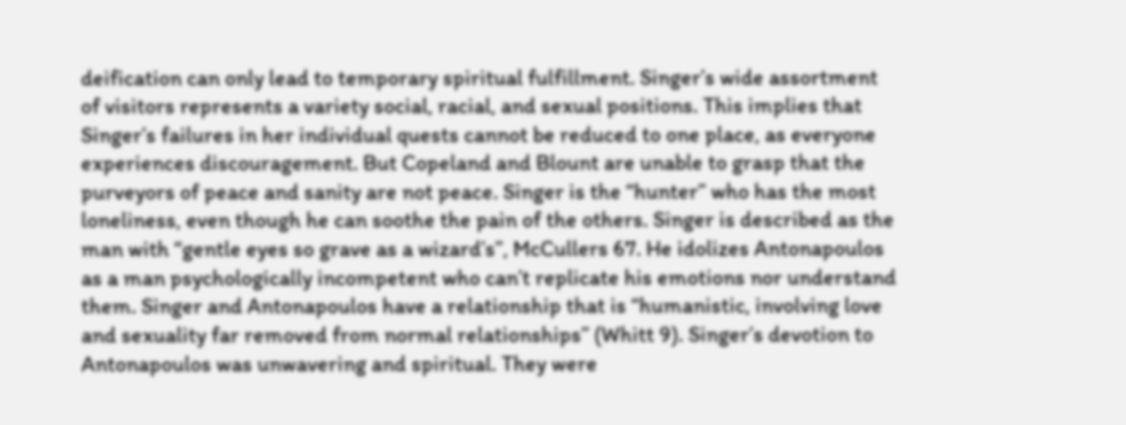deification can only lead to temporary spiritual fulfillment. Singer’s wide assortment of visitors represents a variety social, racial, and sexual positions. This implies that Singer’s failures in her individual quests cannot be reduced to one place, as everyone experiences discouragement. But Copeland and Blount are unable to grasp that the purveyors of peace and sanity are not peace. Singer is the “hunter” who has the most loneliness, even though he can soothe the pain of the others. Singer is described as the man with “gentle eyes so grave as a wizard’s”, McCullers 67. He idolizes Antonapoulos as a man psychologically incompetent who can’t replicate his emotions nor understand them. Singer and Antonapoulos have a relationship that is “humanistic, involving love and sexuality far removed from normal relationships” (Whitt 9). Singer’s devotion to Antonapoulos was unwavering and spiritual. They were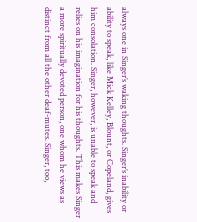always one in Singer’s waking thoughts. Singer’s inability or ability to speak, like Mick Kelley, Blount, or Copeland, gives him consolation. Singer, however, is unable to speak and relies on his imagination for his thoughts. This makes Singer a more spiritually devoted person, one whom he views as distinct from all the other deaf-mutes. Singer, too,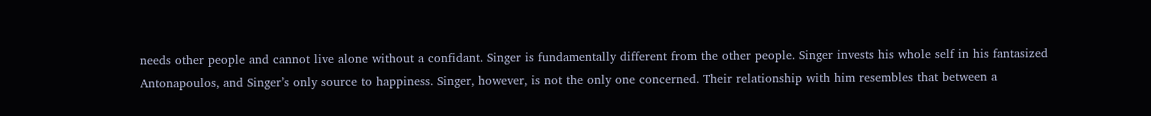needs other people and cannot live alone without a confidant. Singer is fundamentally different from the other people. Singer invests his whole self in his fantasized Antonapoulos, and Singer’s only source to happiness. Singer, however, is not the only one concerned. Their relationship with him resembles that between a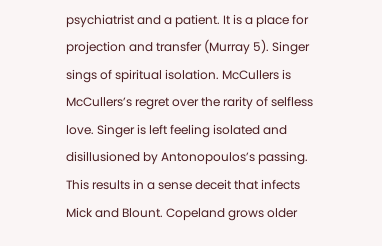psychiatrist and a patient. It is a place for projection and transfer (Murray 5). Singer sings of spiritual isolation. McCullers is McCullers’s regret over the rarity of selfless love. Singer is left feeling isolated and disillusioned by Antonopoulos’s passing. This results in a sense deceit that infects Mick and Blount. Copeland grows older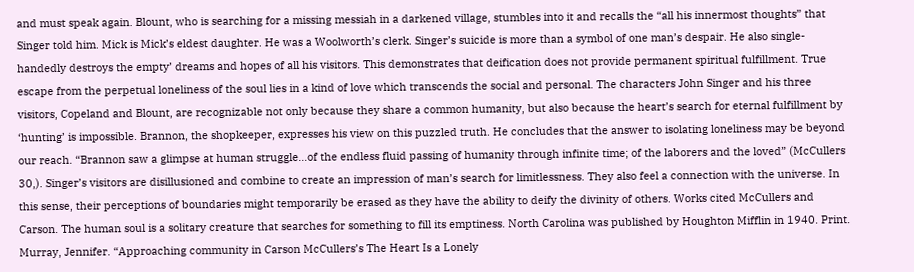and must speak again. Blount, who is searching for a missing messiah in a darkened village, stumbles into it and recalls the “all his innermost thoughts” that Singer told him. Mick is Mick’s eldest daughter. He was a Woolworth’s clerk. Singer’s suicide is more than a symbol of one man’s despair. He also single-handedly destroys the empty’ dreams and hopes of all his visitors. This demonstrates that deification does not provide permanent spiritual fulfillment. True escape from the perpetual loneliness of the soul lies in a kind of love which transcends the social and personal. The characters John Singer and his three visitors, Copeland and Blount, are recognizable not only because they share a common humanity, but also because the heart’s search for eternal fulfillment by ‘hunting’ is impossible. Brannon, the shopkeeper, expresses his view on this puzzled truth. He concludes that the answer to isolating loneliness may be beyond our reach. “Brannon saw a glimpse at human struggle…of the endless fluid passing of humanity through infinite time; of the laborers and the loved” (McCullers 30,). Singer’s visitors are disillusioned and combine to create an impression of man’s search for limitlessness. They also feel a connection with the universe. In this sense, their perceptions of boundaries might temporarily be erased as they have the ability to deify the divinity of others. Works cited McCullers and Carson. The human soul is a solitary creature that searches for something to fill its emptiness. North Carolina was published by Houghton Mifflin in 1940. Print. Murray, Jennifer. “Approaching community in Carson McCullers’s The Heart Is a Lonely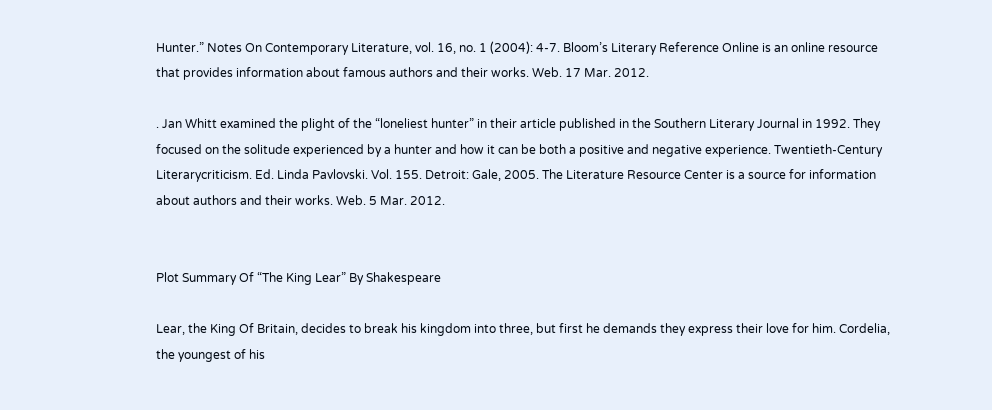Hunter.” Notes On Contemporary Literature, vol. 16, no. 1 (2004): 4-7. Bloom’s Literary Reference Online is an online resource that provides information about famous authors and their works. Web. 17 Mar. 2012.

. Jan Whitt examined the plight of the “loneliest hunter” in their article published in the Southern Literary Journal in 1992. They focused on the solitude experienced by a hunter and how it can be both a positive and negative experience. Twentieth-Century Literarycriticism. Ed. Linda Pavlovski. Vol. 155. Detroit: Gale, 2005. The Literature Resource Center is a source for information about authors and their works. Web. 5 Mar. 2012.


Plot Summary Of “The King Lear” By Shakespeare

Lear, the King Of Britain, decides to break his kingdom into three, but first he demands they express their love for him. Cordelia, the youngest of his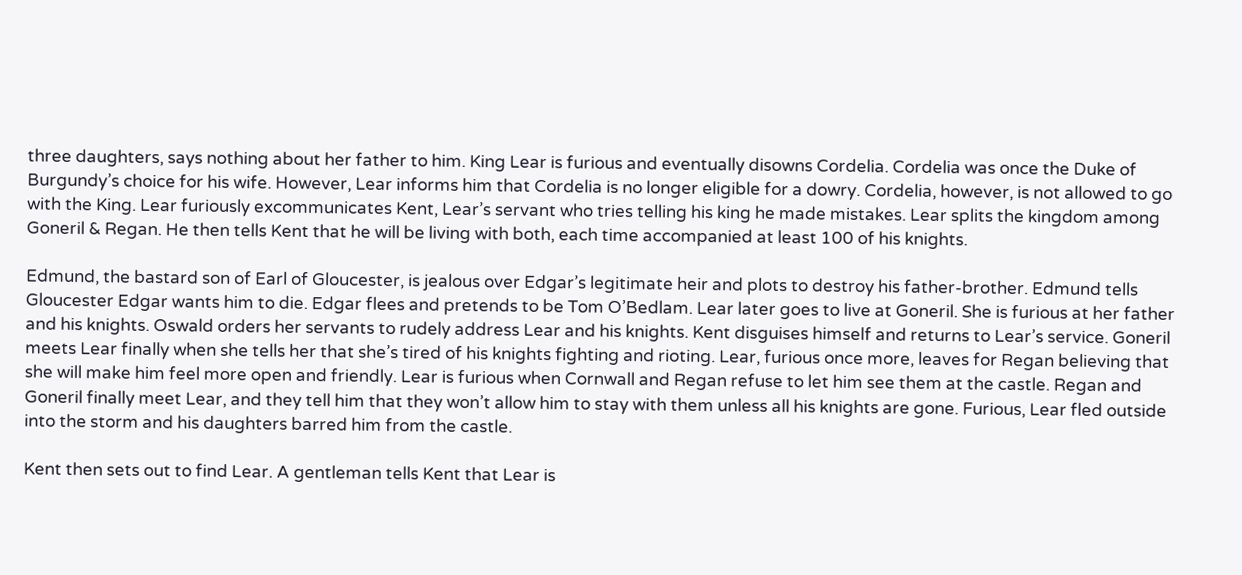three daughters, says nothing about her father to him. King Lear is furious and eventually disowns Cordelia. Cordelia was once the Duke of Burgundy’s choice for his wife. However, Lear informs him that Cordelia is no longer eligible for a dowry. Cordelia, however, is not allowed to go with the King. Lear furiously excommunicates Kent, Lear’s servant who tries telling his king he made mistakes. Lear splits the kingdom among Goneril & Regan. He then tells Kent that he will be living with both, each time accompanied at least 100 of his knights.

Edmund, the bastard son of Earl of Gloucester, is jealous over Edgar’s legitimate heir and plots to destroy his father-brother. Edmund tells Gloucester Edgar wants him to die. Edgar flees and pretends to be Tom O’Bedlam. Lear later goes to live at Goneril. She is furious at her father and his knights. Oswald orders her servants to rudely address Lear and his knights. Kent disguises himself and returns to Lear’s service. Goneril meets Lear finally when she tells her that she’s tired of his knights fighting and rioting. Lear, furious once more, leaves for Regan believing that she will make him feel more open and friendly. Lear is furious when Cornwall and Regan refuse to let him see them at the castle. Regan and Goneril finally meet Lear, and they tell him that they won’t allow him to stay with them unless all his knights are gone. Furious, Lear fled outside into the storm and his daughters barred him from the castle.

Kent then sets out to find Lear. A gentleman tells Kent that Lear is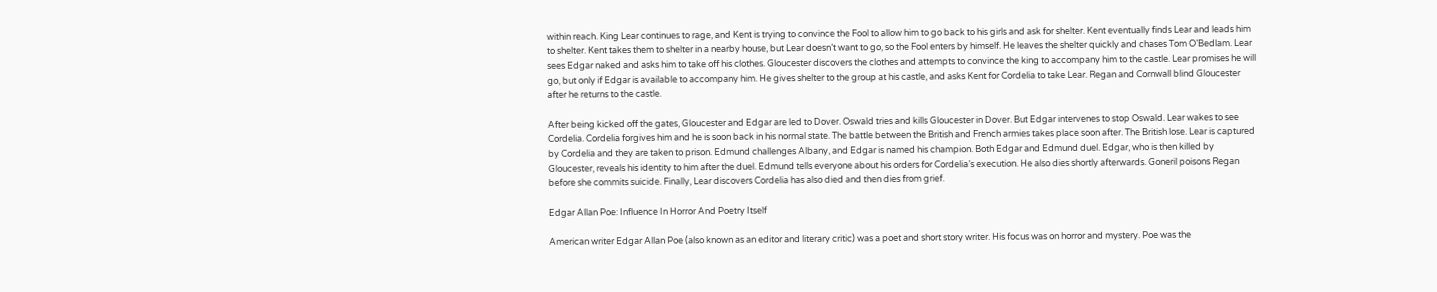within reach. King Lear continues to rage, and Kent is trying to convince the Fool to allow him to go back to his girls and ask for shelter. Kent eventually finds Lear and leads him to shelter. Kent takes them to shelter in a nearby house, but Lear doesn’t want to go, so the Fool enters by himself. He leaves the shelter quickly and chases Tom O’Bedlam. Lear sees Edgar naked and asks him to take off his clothes. Gloucester discovers the clothes and attempts to convince the king to accompany him to the castle. Lear promises he will go, but only if Edgar is available to accompany him. He gives shelter to the group at his castle, and asks Kent for Cordelia to take Lear. Regan and Cornwall blind Gloucester after he returns to the castle.

After being kicked off the gates, Gloucester and Edgar are led to Dover. Oswald tries and kills Gloucester in Dover. But Edgar intervenes to stop Oswald. Lear wakes to see Cordelia. Cordelia forgives him and he is soon back in his normal state. The battle between the British and French armies takes place soon after. The British lose. Lear is captured by Cordelia and they are taken to prison. Edmund challenges Albany, and Edgar is named his champion. Both Edgar and Edmund duel. Edgar, who is then killed by Gloucester, reveals his identity to him after the duel. Edmund tells everyone about his orders for Cordelia’s execution. He also dies shortly afterwards. Goneril poisons Regan before she commits suicide. Finally, Lear discovers Cordelia has also died and then dies from grief.

Edgar Allan Poe: Influence In Horror And Poetry Itself

American writer Edgar Allan Poe (also known as an editor and literary critic) was a poet and short story writer. His focus was on horror and mystery. Poe was the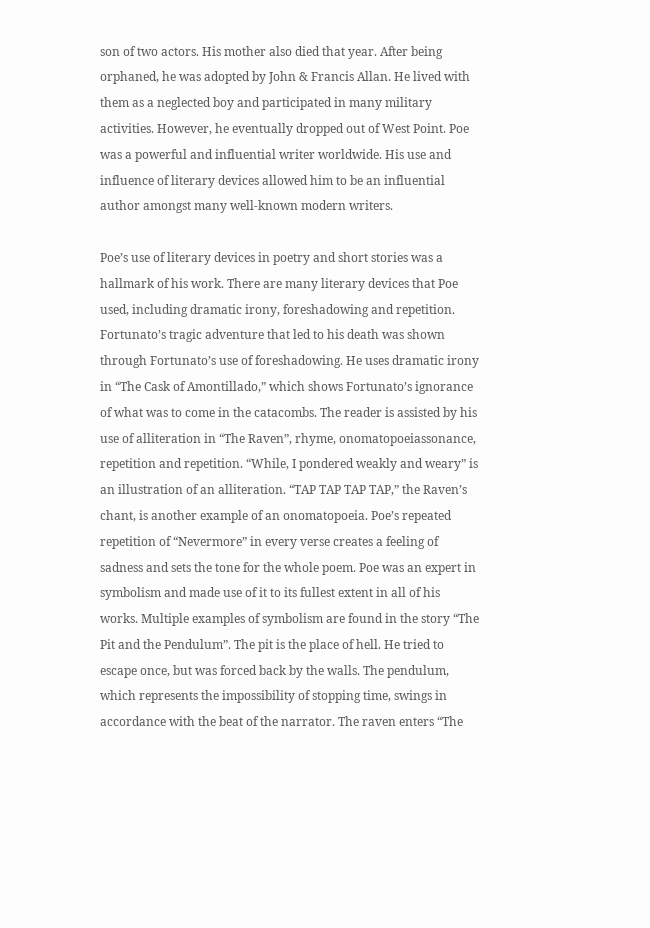son of two actors. His mother also died that year. After being orphaned, he was adopted by John & Francis Allan. He lived with them as a neglected boy and participated in many military activities. However, he eventually dropped out of West Point. Poe was a powerful and influential writer worldwide. His use and influence of literary devices allowed him to be an influential author amongst many well-known modern writers.

Poe’s use of literary devices in poetry and short stories was a hallmark of his work. There are many literary devices that Poe used, including dramatic irony, foreshadowing and repetition. Fortunato’s tragic adventure that led to his death was shown through Fortunato’s use of foreshadowing. He uses dramatic irony in “The Cask of Amontillado,” which shows Fortunato’s ignorance of what was to come in the catacombs. The reader is assisted by his use of alliteration in “The Raven”, rhyme, onomatopoeiassonance, repetition and repetition. “While, I pondered weakly and weary” is an illustration of an alliteration. “TAP TAP TAP TAP,” the Raven’s chant, is another example of an onomatopoeia. Poe’s repeated repetition of “Nevermore” in every verse creates a feeling of sadness and sets the tone for the whole poem. Poe was an expert in symbolism and made use of it to its fullest extent in all of his works. Multiple examples of symbolism are found in the story “The Pit and the Pendulum”. The pit is the place of hell. He tried to escape once, but was forced back by the walls. The pendulum, which represents the impossibility of stopping time, swings in accordance with the beat of the narrator. The raven enters “The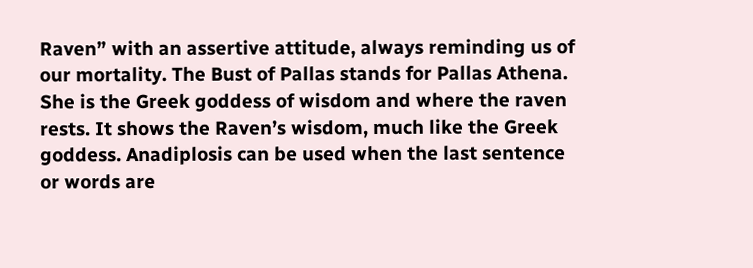Raven” with an assertive attitude, always reminding us of our mortality. The Bust of Pallas stands for Pallas Athena. She is the Greek goddess of wisdom and where the raven rests. It shows the Raven’s wisdom, much like the Greek goddess. Anadiplosis can be used when the last sentence or words are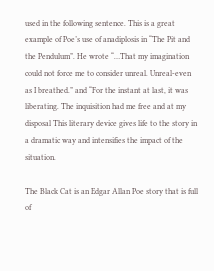used in the following sentence. This is a great example of Poe’s use of anadiplosis in “The Pit and the Pendulum”. He wrote “…That my imagination could not force me to consider unreal. Unreal-even as I breathed.” and “For the instant at last, it was liberating. The inquisition had me free and at my disposal This literary device gives life to the story in a dramatic way and intensifies the impact of the situation.

The Black Cat is an Edgar Allan Poe story that is full of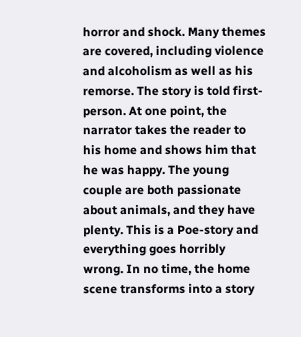horror and shock. Many themes are covered, including violence and alcoholism as well as his remorse. The story is told first-person. At one point, the narrator takes the reader to his home and shows him that he was happy. The young couple are both passionate about animals, and they have plenty. This is a Poe-story and everything goes horribly wrong. In no time, the home scene transforms into a story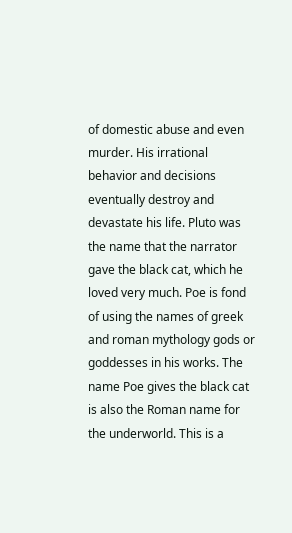of domestic abuse and even murder. His irrational behavior and decisions eventually destroy and devastate his life. Pluto was the name that the narrator gave the black cat, which he loved very much. Poe is fond of using the names of greek and roman mythology gods or goddesses in his works. The name Poe gives the black cat is also the Roman name for the underworld. This is a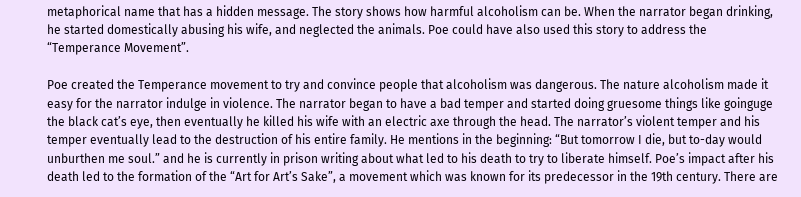metaphorical name that has a hidden message. The story shows how harmful alcoholism can be. When the narrator began drinking, he started domestically abusing his wife, and neglected the animals. Poe could have also used this story to address the “Temperance Movement”.

Poe created the Temperance movement to try and convince people that alcoholism was dangerous. The nature alcoholism made it easy for the narrator indulge in violence. The narrator began to have a bad temper and started doing gruesome things like goinguge the black cat’s eye, then eventually he killed his wife with an electric axe through the head. The narrator’s violent temper and his temper eventually lead to the destruction of his entire family. He mentions in the beginning: “But tomorrow I die, but to-day would unburthen me soul.” and he is currently in prison writing about what led to his death to try to liberate himself. Poe’s impact after his death led to the formation of the “Art for Art’s Sake”, a movement which was known for its predecessor in the 19th century. There are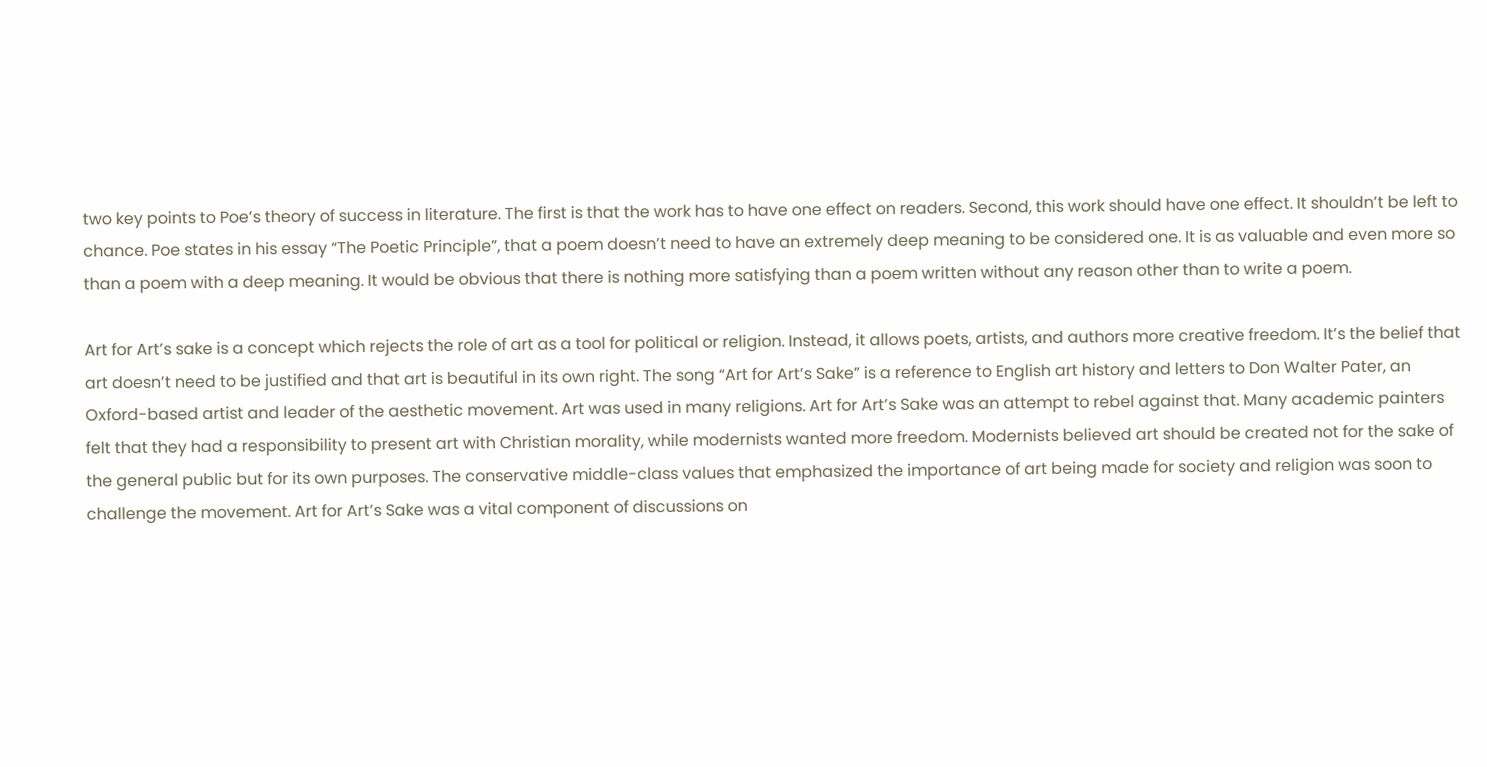two key points to Poe’s theory of success in literature. The first is that the work has to have one effect on readers. Second, this work should have one effect. It shouldn’t be left to chance. Poe states in his essay “The Poetic Principle”, that a poem doesn’t need to have an extremely deep meaning to be considered one. It is as valuable and even more so than a poem with a deep meaning. It would be obvious that there is nothing more satisfying than a poem written without any reason other than to write a poem.

Art for Art’s sake is a concept which rejects the role of art as a tool for political or religion. Instead, it allows poets, artists, and authors more creative freedom. It’s the belief that art doesn’t need to be justified and that art is beautiful in its own right. The song “Art for Art’s Sake” is a reference to English art history and letters to Don Walter Pater, an Oxford-based artist and leader of the aesthetic movement. Art was used in many religions. Art for Art’s Sake was an attempt to rebel against that. Many academic painters felt that they had a responsibility to present art with Christian morality, while modernists wanted more freedom. Modernists believed art should be created not for the sake of the general public but for its own purposes. The conservative middle-class values that emphasized the importance of art being made for society and religion was soon to challenge the movement. Art for Art’s Sake was a vital component of discussions on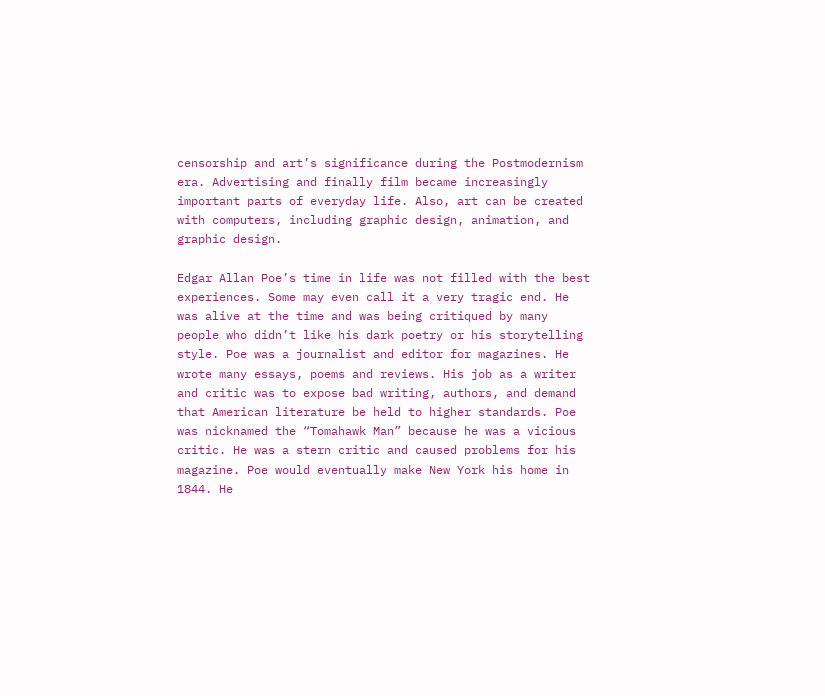censorship and art’s significance during the Postmodernism era. Advertising and finally film became increasingly important parts of everyday life. Also, art can be created with computers, including graphic design, animation, and graphic design.

Edgar Allan Poe’s time in life was not filled with the best experiences. Some may even call it a very tragic end. He was alive at the time and was being critiqued by many people who didn’t like his dark poetry or his storytelling style. Poe was a journalist and editor for magazines. He wrote many essays, poems and reviews. His job as a writer and critic was to expose bad writing, authors, and demand that American literature be held to higher standards. Poe was nicknamed the “Tomahawk Man” because he was a vicious critic. He was a stern critic and caused problems for his magazine. Poe would eventually make New York his home in 1844. He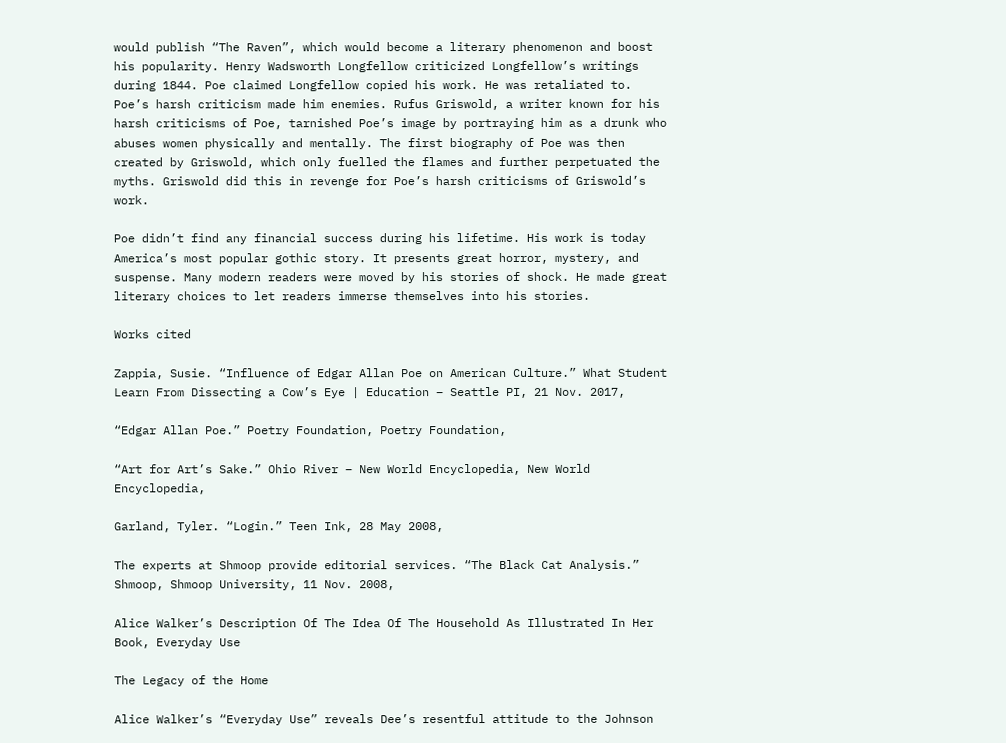would publish “The Raven”, which would become a literary phenomenon and boost his popularity. Henry Wadsworth Longfellow criticized Longfellow’s writings during 1844. Poe claimed Longfellow copied his work. He was retaliated to. Poe’s harsh criticism made him enemies. Rufus Griswold, a writer known for his harsh criticisms of Poe, tarnished Poe’s image by portraying him as a drunk who abuses women physically and mentally. The first biography of Poe was then created by Griswold, which only fuelled the flames and further perpetuated the myths. Griswold did this in revenge for Poe’s harsh criticisms of Griswold’s work.

Poe didn’t find any financial success during his lifetime. His work is today America’s most popular gothic story. It presents great horror, mystery, and suspense. Many modern readers were moved by his stories of shock. He made great literary choices to let readers immerse themselves into his stories.

Works cited

Zappia, Susie. “Influence of Edgar Allan Poe on American Culture.” What Student Learn From Dissecting a Cow’s Eye | Education – Seattle PI, 21 Nov. 2017,

“Edgar Allan Poe.” Poetry Foundation, Poetry Foundation,

“Art for Art’s Sake.” Ohio River – New World Encyclopedia, New World Encyclopedia,

Garland, Tyler. “Login.” Teen Ink, 28 May 2008,

The experts at Shmoop provide editorial services. “The Black Cat Analysis.” Shmoop, Shmoop University, 11 Nov. 2008,

Alice Walker’s Description Of The Idea Of The Household As Illustrated In Her Book, Everyday Use

The Legacy of the Home

Alice Walker’s “Everyday Use” reveals Dee’s resentful attitude to the Johnson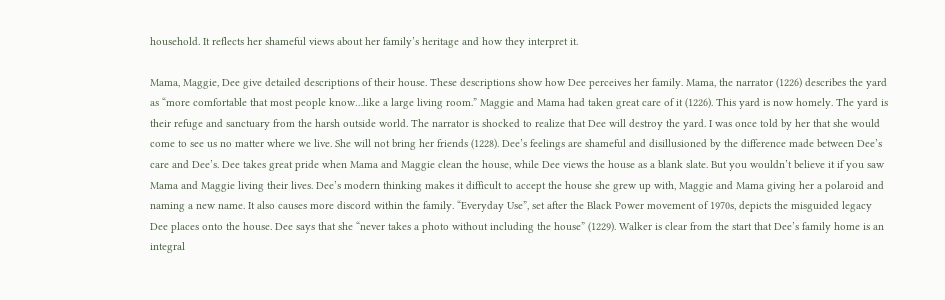household. It reflects her shameful views about her family’s heritage and how they interpret it.

Mama, Maggie, Dee give detailed descriptions of their house. These descriptions show how Dee perceives her family. Mama, the narrator (1226) describes the yard as “more comfortable that most people know…like a large living room.” Maggie and Mama had taken great care of it (1226). This yard is now homely. The yard is their refuge and sanctuary from the harsh outside world. The narrator is shocked to realize that Dee will destroy the yard. I was once told by her that she would come to see us no matter where we live. She will not bring her friends (1228). Dee’s feelings are shameful and disillusioned by the difference made between Dee’s care and Dee’s. Dee takes great pride when Mama and Maggie clean the house, while Dee views the house as a blank slate. But you wouldn’t believe it if you saw Mama and Maggie living their lives. Dee’s modern thinking makes it difficult to accept the house she grew up with, Maggie and Mama giving her a polaroid and naming a new name. It also causes more discord within the family. “Everyday Use”, set after the Black Power movement of 1970s, depicts the misguided legacy Dee places onto the house. Dee says that she “never takes a photo without including the house” (1229). Walker is clear from the start that Dee’s family home is an integral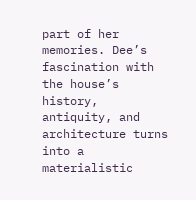part of her memories. Dee’s fascination with the house’s history, antiquity, and architecture turns into a materialistic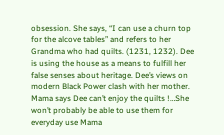obsession. She says, “I can use a churn top for the alcove tables” and refers to her Grandma who had quilts. (1231, 1232). Dee is using the house as a means to fulfill her false senses about heritage. Dee’s views on modern Black Power clash with her mother. Mama says Dee can’t enjoy the quilts !…She won’t probably be able to use them for everyday use Mama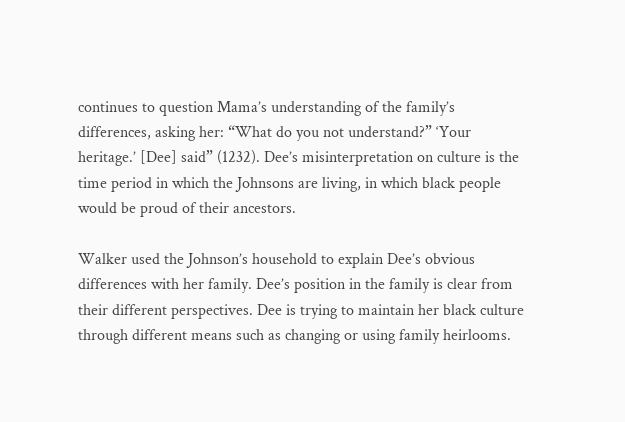continues to question Mama’s understanding of the family’s differences, asking her: “What do you not understand?” ‘Your heritage.’ [Dee] said” (1232). Dee’s misinterpretation on culture is the time period in which the Johnsons are living, in which black people would be proud of their ancestors.

Walker used the Johnson’s household to explain Dee’s obvious differences with her family. Dee’s position in the family is clear from their different perspectives. Dee is trying to maintain her black culture through different means such as changing or using family heirlooms.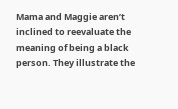Mama and Maggie aren’t inclined to reevaluate the meaning of being a black person. They illustrate the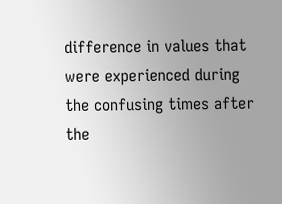difference in values that were experienced during the confusing times after the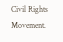Civil Rights Movement.